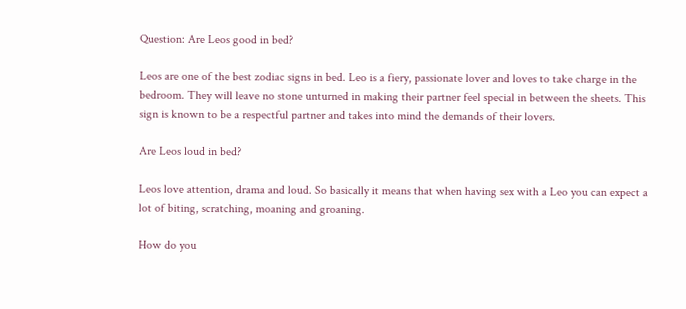Question: Are Leos good in bed?

Leos are one of the best zodiac signs in bed. Leo is a fiery, passionate lover and loves to take charge in the bedroom. They will leave no stone unturned in making their partner feel special in between the sheets. This sign is known to be a respectful partner and takes into mind the demands of their lovers.

Are Leos loud in bed?

Leos love attention, drama and loud. So basically it means that when having sex with a Leo you can expect a lot of biting, scratching, moaning and groaning.

How do you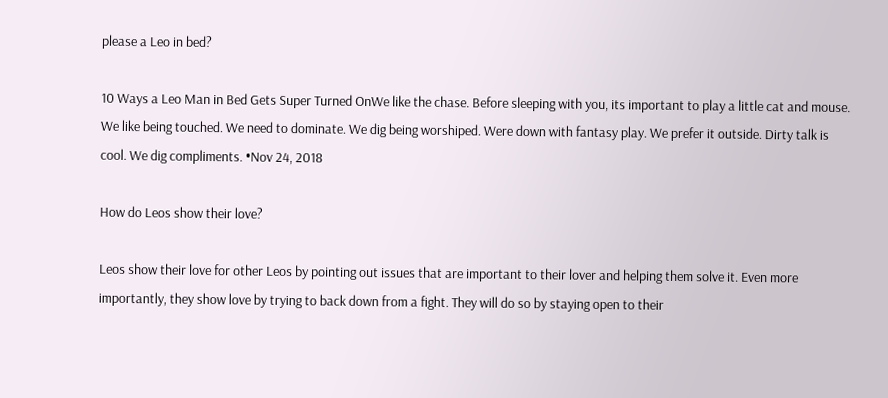please a Leo in bed?

10 Ways a Leo Man in Bed Gets Super Turned OnWe like the chase. Before sleeping with you, its important to play a little cat and mouse. We like being touched. We need to dominate. We dig being worshiped. Were down with fantasy play. We prefer it outside. Dirty talk is cool. We dig compliments. •Nov 24, 2018

How do Leos show their love?

Leos show their love for other Leos by pointing out issues that are important to their lover and helping them solve it. Even more importantly, they show love by trying to back down from a fight. They will do so by staying open to their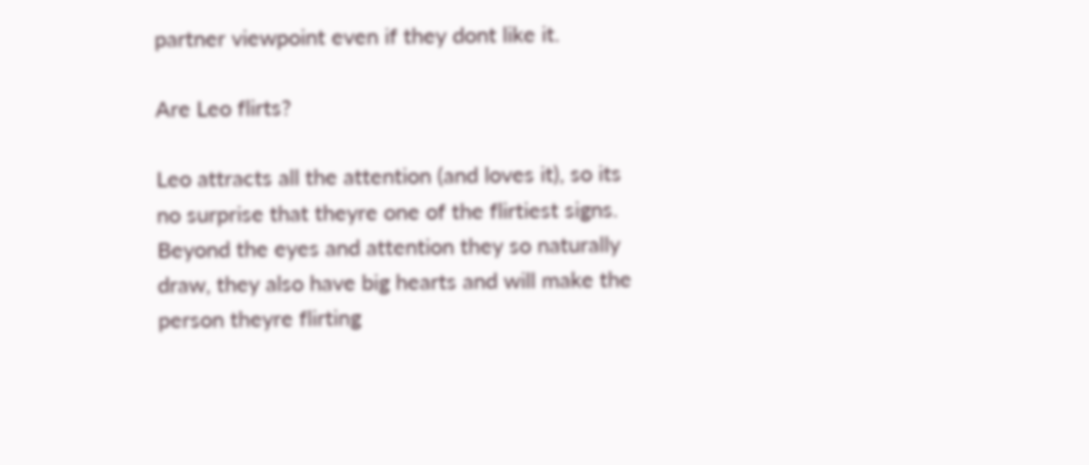partner viewpoint even if they dont like it.

Are Leo flirts?

Leo attracts all the attention (and loves it), so its no surprise that theyre one of the flirtiest signs. Beyond the eyes and attention they so naturally draw, they also have big hearts and will make the person theyre flirting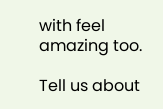with feel amazing too.

Tell us about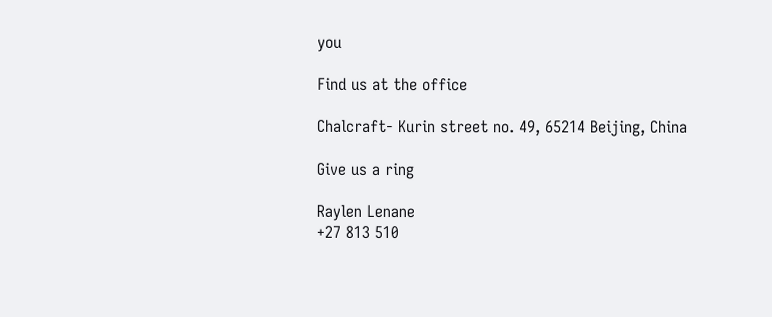you

Find us at the office

Chalcraft- Kurin street no. 49, 65214 Beijing, China

Give us a ring

Raylen Lenane
+27 813 510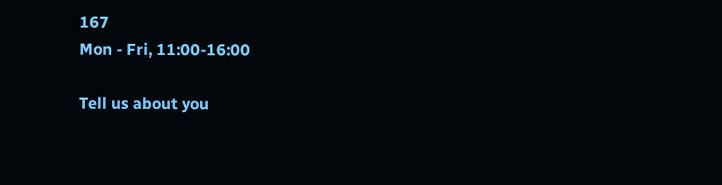167
Mon - Fri, 11:00-16:00

Tell us about you